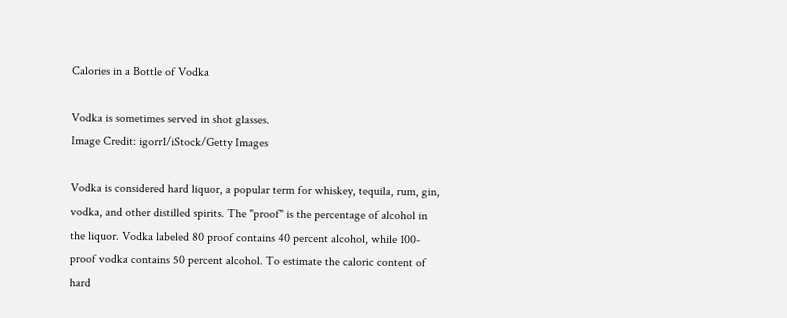Calories in a Bottle of Vodka

Vodka is sometimes served in shot glasses.
Image Credit: igorr1/iStock/Getty Images

Vodka is considered hard liquor, a popular term for whiskey, tequila, rum, gin, vodka, and other distilled spirits. The "proof" is the percentage of alcohol in the liquor. Vodka labeled 80 proof contains 40 percent alcohol, while 100-proof vodka contains 50 percent alcohol. To estimate the caloric content of hard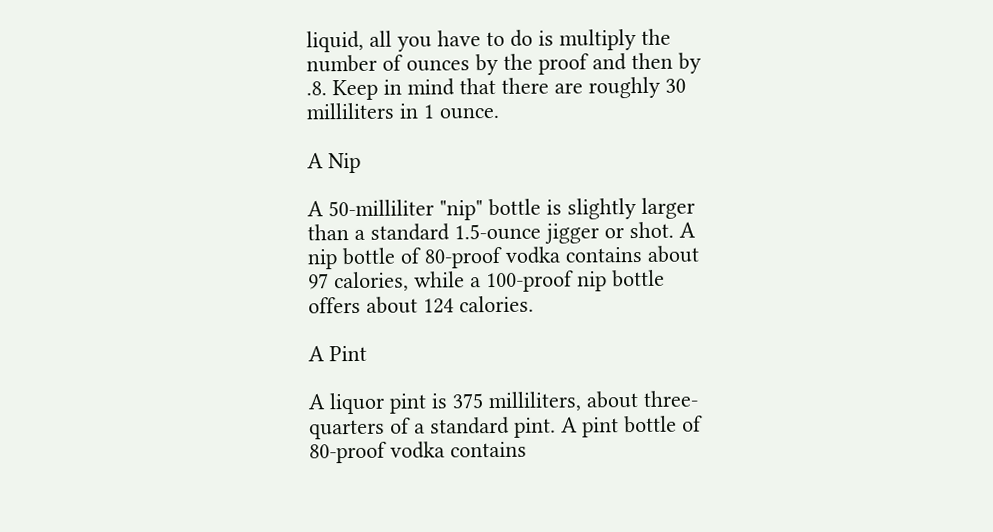liquid, all you have to do is multiply the number of ounces by the proof and then by .8. Keep in mind that there are roughly 30 milliliters in 1 ounce.

A Nip

A 50-milliliter "nip" bottle is slightly larger than a standard 1.5-ounce jigger or shot. A nip bottle of 80-proof vodka contains about 97 calories, while a 100-proof nip bottle offers about 124 calories.

A Pint

A liquor pint is 375 milliliters, about three-quarters of a standard pint. A pint bottle of 80-proof vodka contains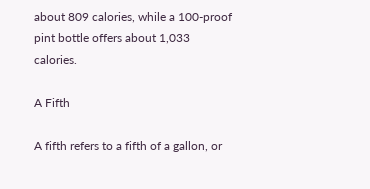about 809 calories, while a 100-proof pint bottle offers about 1,033 calories.

A Fifth

A fifth refers to a fifth of a gallon, or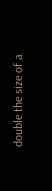double the size of a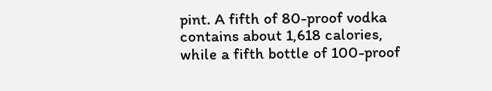pint. A fifth of 80-proof vodka contains about 1,618 calories, while a fifth bottle of 100-proof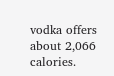vodka offers about 2,066 calories.